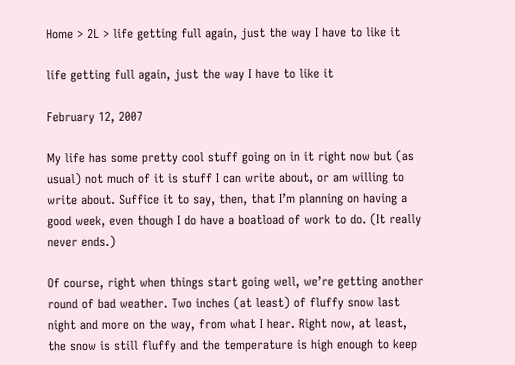Home > 2L > life getting full again, just the way I have to like it

life getting full again, just the way I have to like it

February 12, 2007

My life has some pretty cool stuff going on in it right now but (as usual) not much of it is stuff I can write about, or am willing to write about. Suffice it to say, then, that I’m planning on having a good week, even though I do have a boatload of work to do. (It really never ends.)

Of course, right when things start going well, we’re getting another round of bad weather. Two inches (at least) of fluffy snow last night and more on the way, from what I hear. Right now, at least, the snow is still fluffy and the temperature is high enough to keep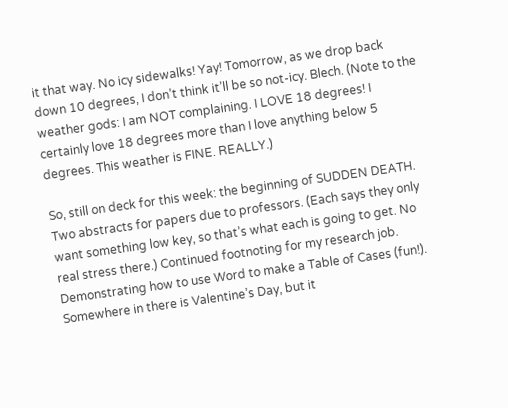it that way. No icy sidewalks! Yay! Tomorrow, as we drop back down 10 degrees, I don’t think it’ll be so not-icy. Blech. (Note to the weather gods: I am NOT complaining. I LOVE 18 degrees! I certainly love 18 degrees more than I love anything below 5 degrees. This weather is FINE. REALLY.)

So, still on deck for this week: the beginning of SUDDEN DEATH. Two abstracts for papers due to professors. (Each says they only want something low key, so that’s what each is going to get. No real stress there.) Continued footnoting for my research job. Demonstrating how to use Word to make a Table of Cases (fun!). Somewhere in there is Valentine’s Day, but it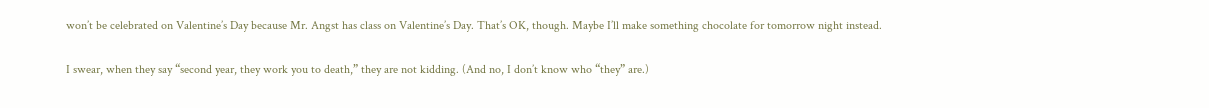won’t be celebrated on Valentine’s Day because Mr. Angst has class on Valentine’s Day. That’s OK, though. Maybe I’ll make something chocolate for tomorrow night instead.

I swear, when they say “second year, they work you to death,” they are not kidding. (And no, I don’t know who “they” are.)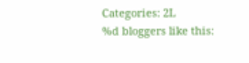Categories: 2L
%d bloggers like this: